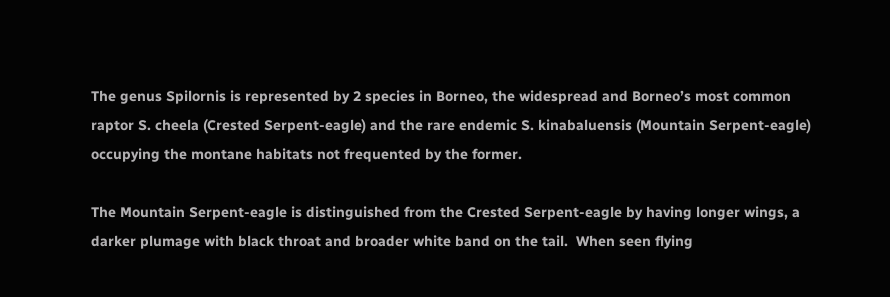The genus Spilornis is represented by 2 species in Borneo, the widespread and Borneo’s most common raptor S. cheela (Crested Serpent-eagle) and the rare endemic S. kinabaluensis (Mountain Serpent-eagle) occupying the montane habitats not frequented by the former.

The Mountain Serpent-eagle is distinguished from the Crested Serpent-eagle by having longer wings, a darker plumage with black throat and broader white band on the tail.  When seen flying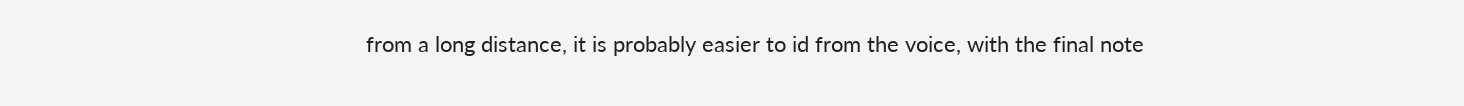from a long distance, it is probably easier to id from the voice, with the final note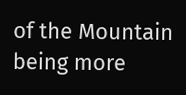of the Mountain being more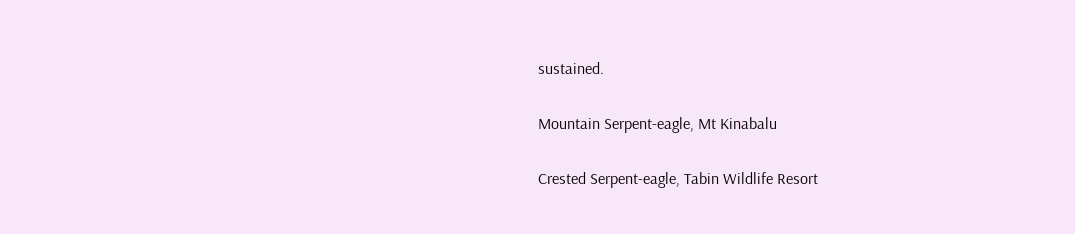sustained.

Mountain Serpent-eagle, Mt Kinabalu

Crested Serpent-eagle, Tabin Wildlife Resort